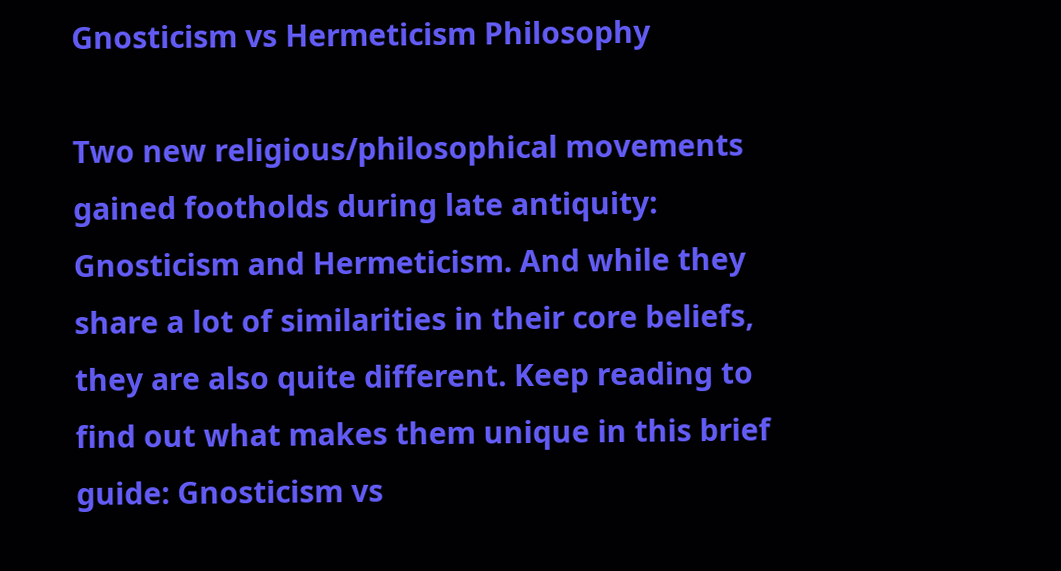Gnosticism vs Hermeticism Philosophy

Two new religious/philosophical movements gained footholds during late antiquity: Gnosticism and Hermeticism. And while they share a lot of similarities in their core beliefs, they are also quite different. Keep reading to find out what makes them unique in this brief guide: Gnosticism vs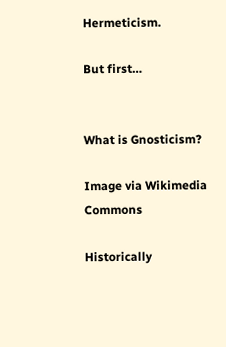Hermeticism.

But first…


What is Gnosticism?

Image via Wikimedia Commons

Historically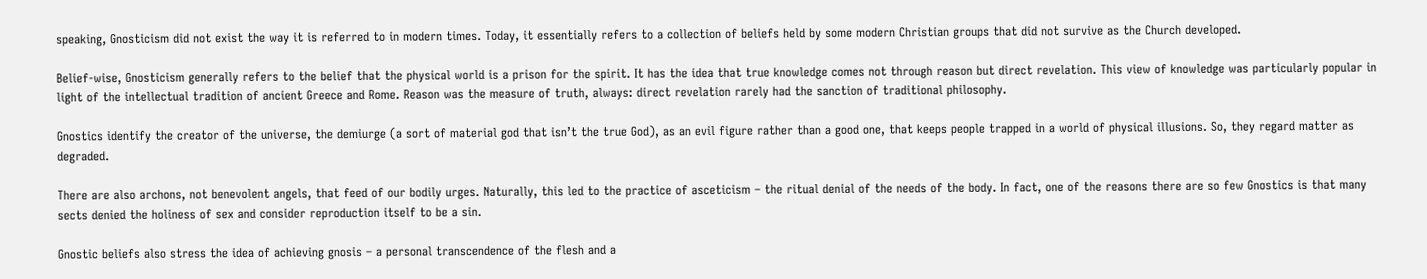speaking, Gnosticism did not exist the way it is referred to in modern times. Today, it essentially refers to a collection of beliefs held by some modern Christian groups that did not survive as the Church developed.

Belief-wise, Gnosticism generally refers to the belief that the physical world is a prison for the spirit. It has the idea that true knowledge comes not through reason but direct revelation. This view of knowledge was particularly popular in light of the intellectual tradition of ancient Greece and Rome. Reason was the measure of truth, always: direct revelation rarely had the sanction of traditional philosophy.

Gnostics identify the creator of the universe, the demiurge (a sort of material god that isn’t the true God), as an evil figure rather than a good one, that keeps people trapped in a world of physical illusions. So, they regard matter as degraded.

There are also archons, not benevolent angels, that feed of our bodily urges. Naturally, this led to the practice of asceticism – the ritual denial of the needs of the body. In fact, one of the reasons there are so few Gnostics is that many sects denied the holiness of sex and consider reproduction itself to be a sin.

Gnostic beliefs also stress the idea of achieving gnosis – a personal transcendence of the flesh and a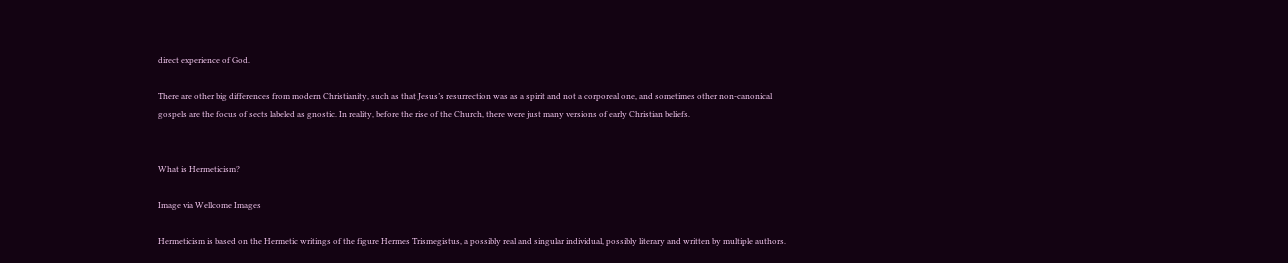direct experience of God.

There are other big differences from modern Christianity, such as that Jesus’s resurrection was as a spirit and not a corporeal one, and sometimes other non-canonical gospels are the focus of sects labeled as gnostic. In reality, before the rise of the Church, there were just many versions of early Christian beliefs.


What is Hermeticism?

Image via Wellcome Images

Hermeticism is based on the Hermetic writings of the figure Hermes Trismegistus, a possibly real and singular individual, possibly literary and written by multiple authors.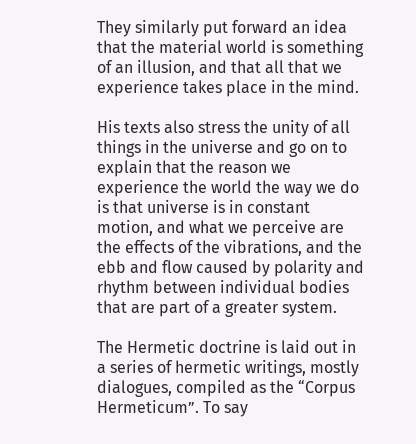They similarly put forward an idea that the material world is something of an illusion, and that all that we experience takes place in the mind.

His texts also stress the unity of all things in the universe and go on to explain that the reason we experience the world the way we do is that universe is in constant motion, and what we perceive are the effects of the vibrations, and the ebb and flow caused by polarity and rhythm between individual bodies that are part of a greater system.

The Hermetic doctrine is laid out in a series of hermetic writings, mostly dialogues, compiled as the “Corpus Hermeticum”. To say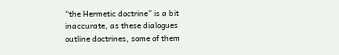“the Hermetic doctrine” is a bit inaccurate, as these dialogues outline doctrines, some of them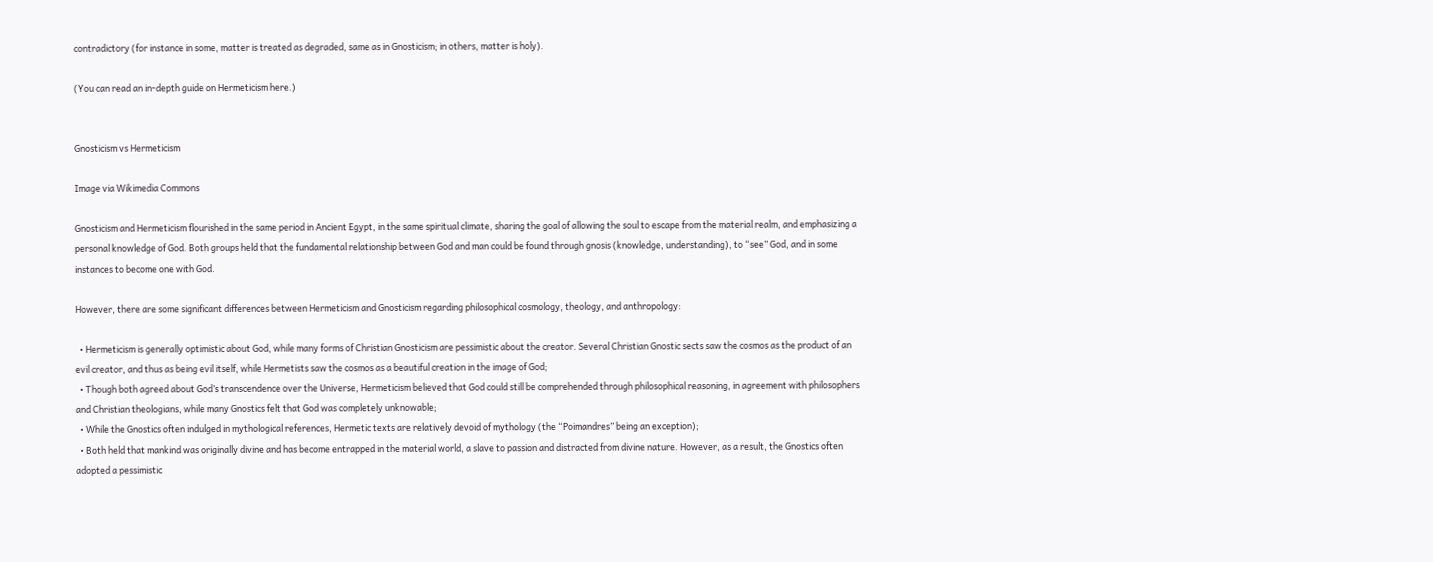contradictory (for instance in some, matter is treated as degraded, same as in Gnosticism; in others, matter is holy).

(You can read an in-depth guide on Hermeticism here.)


Gnosticism vs Hermeticism

Image via Wikimedia Commons

Gnosticism and Hermeticism flourished in the same period in Ancient Egypt, in the same spiritual climate, sharing the goal of allowing the soul to escape from the material realm, and emphasizing a personal knowledge of God. Both groups held that the fundamental relationship between God and man could be found through gnosis (knowledge, understanding), to “see” God, and in some instances to become one with God.

However, there are some significant differences between Hermeticism and Gnosticism regarding philosophical cosmology, theology, and anthropology:

  • Hermeticism is generally optimistic about God, while many forms of Christian Gnosticism are pessimistic about the creator. Several Christian Gnostic sects saw the cosmos as the product of an evil creator, and thus as being evil itself, while Hermetists saw the cosmos as a beautiful creation in the image of God;
  • Though both agreed about God’s transcendence over the Universe, Hermeticism believed that God could still be comprehended through philosophical reasoning, in agreement with philosophers and Christian theologians, while many Gnostics felt that God was completely unknowable;
  • While the Gnostics often indulged in mythological references, Hermetic texts are relatively devoid of mythology (the “Poimandres” being an exception);
  • Both held that mankind was originally divine and has become entrapped in the material world, a slave to passion and distracted from divine nature. However, as a result, the Gnostics often adopted a pessimistic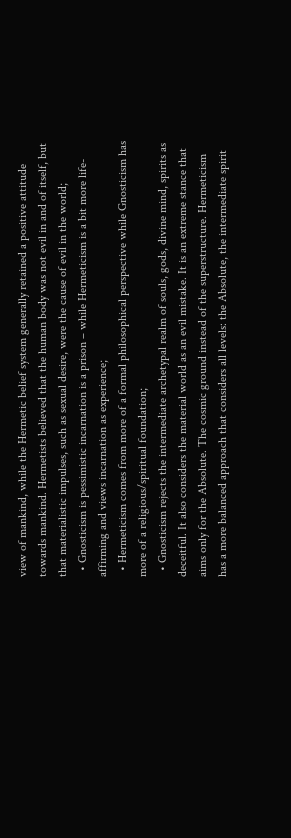view of mankind, while the Hermetic belief system generally retained a positive attitude towards mankind. Hermetists believed that the human body was not evil in and of itself, but that materialistic impulses, such as sexual desire, were the cause of evil in the world;
  • Gnosticism is pessimistic incarnation is a prison – while Hermeticism is a bit more life-affirming and views incarnation as experience;
  • Hermeticism comes from more of a formal philosophical perspective while Gnosticism has more of a religious/spiritual foundation;
  • Gnosticism rejects the intermediate archetypal realm of souls, gods, divine mind, spirits as deceitful. It also considers the material world as an evil mistake. It is an extreme stance that aims only for the Absolute. The cosmic ground instead of the superstructure. Hermeticism has a more balanced approach that considers all levels: the Absolute, the intermediate spirit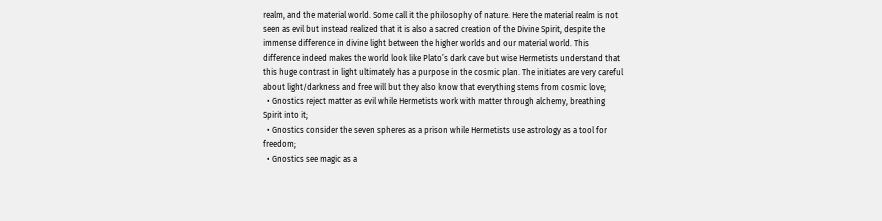realm, and the material world. Some call it the philosophy of nature. Here the material realm is not seen as evil but instead realized that it is also a sacred creation of the Divine Spirit, despite the immense difference in divine light between the higher worlds and our material world. This difference indeed makes the world look like Plato’s dark cave but wise Hermetists understand that this huge contrast in light ultimately has a purpose in the cosmic plan. The initiates are very careful about light/darkness and free will but they also know that everything stems from cosmic love;
  • Gnostics reject matter as evil while Hermetists work with matter through alchemy, breathing Spirit into it;
  • Gnostics consider the seven spheres as a prison while Hermetists use astrology as a tool for freedom;
  • Gnostics see magic as a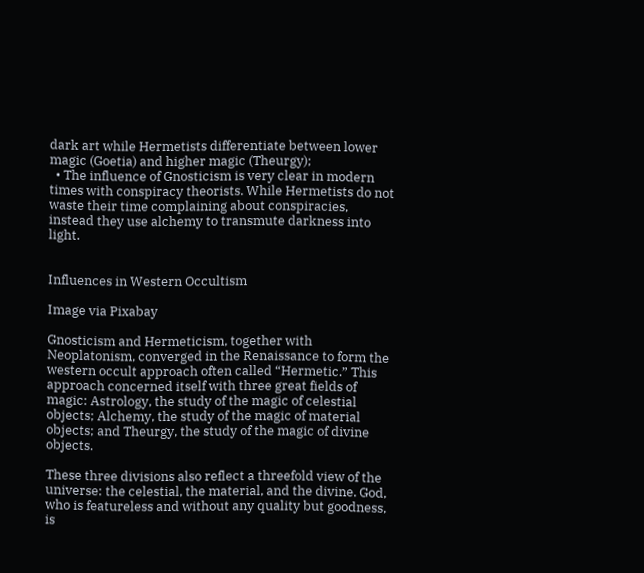dark art while Hermetists differentiate between lower magic (Goetia) and higher magic (Theurgy);
  • The influence of Gnosticism is very clear in modern times with conspiracy theorists. While Hermetists do not waste their time complaining about conspiracies, instead they use alchemy to transmute darkness into light.


Influences in Western Occultism

Image via Pixabay

Gnosticism and Hermeticism, together with Neoplatonism, converged in the Renaissance to form the western occult approach often called “Hermetic.” This approach concerned itself with three great fields of magic: Astrology, the study of the magic of celestial objects; Alchemy, the study of the magic of material objects; and Theurgy, the study of the magic of divine objects.

These three divisions also reflect a threefold view of the universe: the celestial, the material, and the divine. God, who is featureless and without any quality but goodness, is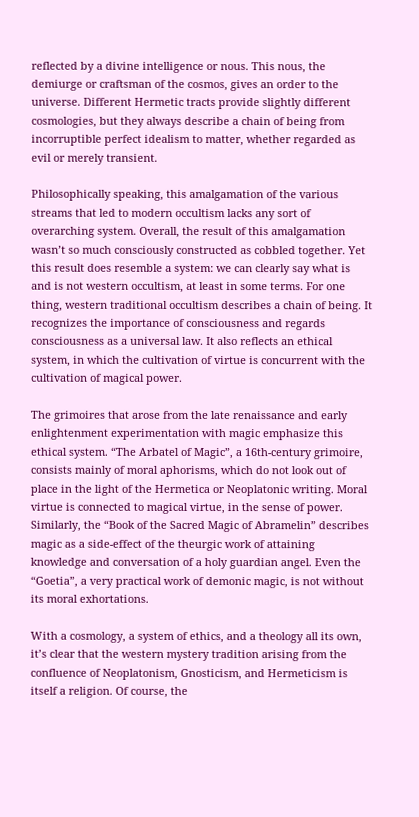reflected by a divine intelligence or nous. This nous, the demiurge or craftsman of the cosmos, gives an order to the universe. Different Hermetic tracts provide slightly different cosmologies, but they always describe a chain of being from incorruptible perfect idealism to matter, whether regarded as evil or merely transient.

Philosophically speaking, this amalgamation of the various streams that led to modern occultism lacks any sort of overarching system. Overall, the result of this amalgamation wasn’t so much consciously constructed as cobbled together. Yet this result does resemble a system: we can clearly say what is and is not western occultism, at least in some terms. For one thing, western traditional occultism describes a chain of being. It recognizes the importance of consciousness and regards consciousness as a universal law. It also reflects an ethical system, in which the cultivation of virtue is concurrent with the cultivation of magical power.

The grimoires that arose from the late renaissance and early enlightenment experimentation with magic emphasize this ethical system. “The Arbatel of Magic”, a 16th-century grimoire, consists mainly of moral aphorisms, which do not look out of place in the light of the Hermetica or Neoplatonic writing. Moral virtue is connected to magical virtue, in the sense of power. Similarly, the “Book of the Sacred Magic of Abramelin” describes magic as a side-effect of the theurgic work of attaining knowledge and conversation of a holy guardian angel. Even the “Goetia”, a very practical work of demonic magic, is not without its moral exhortations.

With a cosmology, a system of ethics, and a theology all its own, it’s clear that the western mystery tradition arising from the confluence of Neoplatonism, Gnosticism, and Hermeticism is itself a religion. Of course, the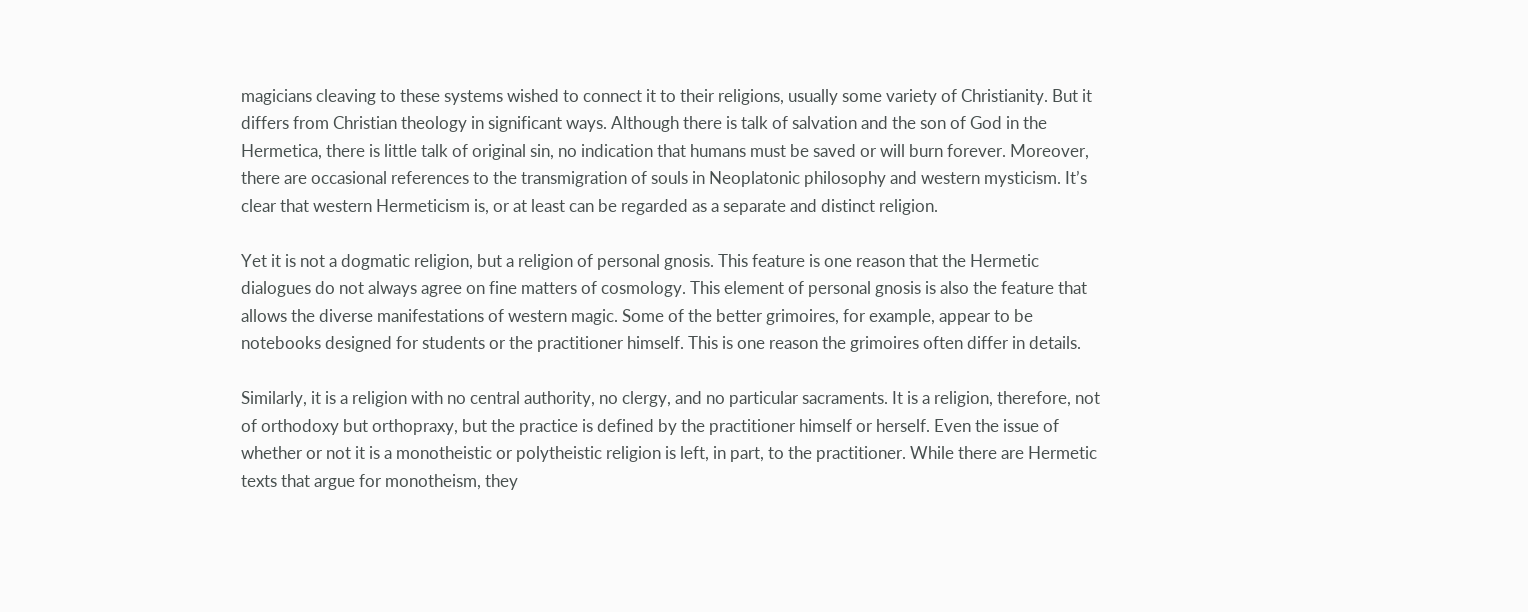magicians cleaving to these systems wished to connect it to their religions, usually some variety of Christianity. But it differs from Christian theology in significant ways. Although there is talk of salvation and the son of God in the Hermetica, there is little talk of original sin, no indication that humans must be saved or will burn forever. Moreover, there are occasional references to the transmigration of souls in Neoplatonic philosophy and western mysticism. It’s clear that western Hermeticism is, or at least can be regarded as a separate and distinct religion.

Yet it is not a dogmatic religion, but a religion of personal gnosis. This feature is one reason that the Hermetic dialogues do not always agree on fine matters of cosmology. This element of personal gnosis is also the feature that allows the diverse manifestations of western magic. Some of the better grimoires, for example, appear to be notebooks designed for students or the practitioner himself. This is one reason the grimoires often differ in details.

Similarly, it is a religion with no central authority, no clergy, and no particular sacraments. It is a religion, therefore, not of orthodoxy but orthopraxy, but the practice is defined by the practitioner himself or herself. Even the issue of whether or not it is a monotheistic or polytheistic religion is left, in part, to the practitioner. While there are Hermetic texts that argue for monotheism, they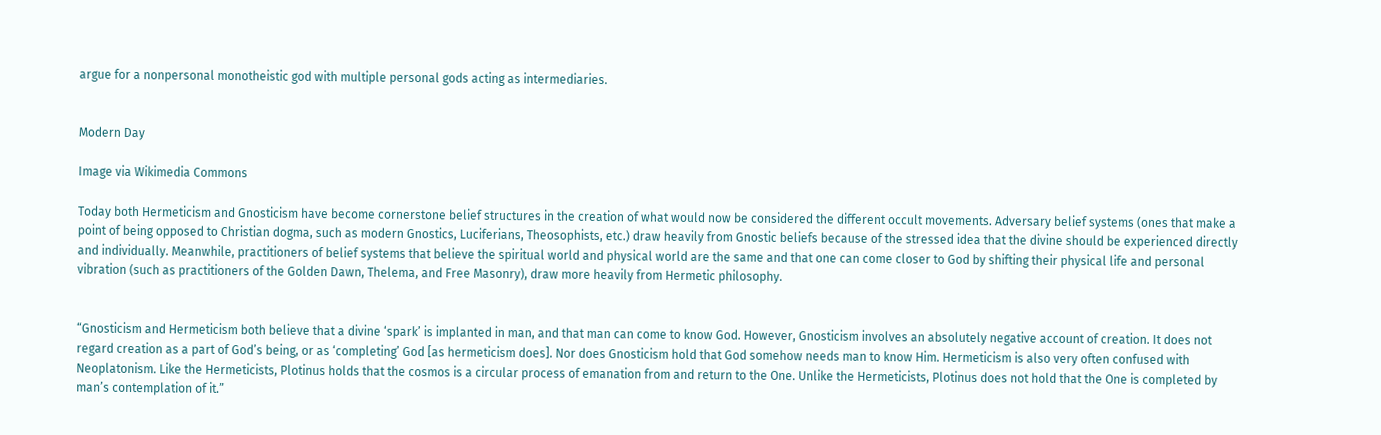argue for a nonpersonal monotheistic god with multiple personal gods acting as intermediaries.


Modern Day

Image via Wikimedia Commons

Today both Hermeticism and Gnosticism have become cornerstone belief structures in the creation of what would now be considered the different occult movements. Adversary belief systems (ones that make a point of being opposed to Christian dogma, such as modern Gnostics, Luciferians, Theosophists, etc.) draw heavily from Gnostic beliefs because of the stressed idea that the divine should be experienced directly and individually. Meanwhile, practitioners of belief systems that believe the spiritual world and physical world are the same and that one can come closer to God by shifting their physical life and personal vibration (such as practitioners of the Golden Dawn, Thelema, and Free Masonry), draw more heavily from Hermetic philosophy.


“Gnosticism and Hermeticism both believe that a divine ‘spark’ is implanted in man, and that man can come to know God. However, Gnosticism involves an absolutely negative account of creation. It does not regard creation as a part of God’s being, or as ‘completing’ God [as hermeticism does]. Nor does Gnosticism hold that God somehow needs man to know Him. Hermeticism is also very often confused with Neoplatonism. Like the Hermeticists, Plotinus holds that the cosmos is a circular process of emanation from and return to the One. Unlike the Hermeticists, Plotinus does not hold that the One is completed by man’s contemplation of it.”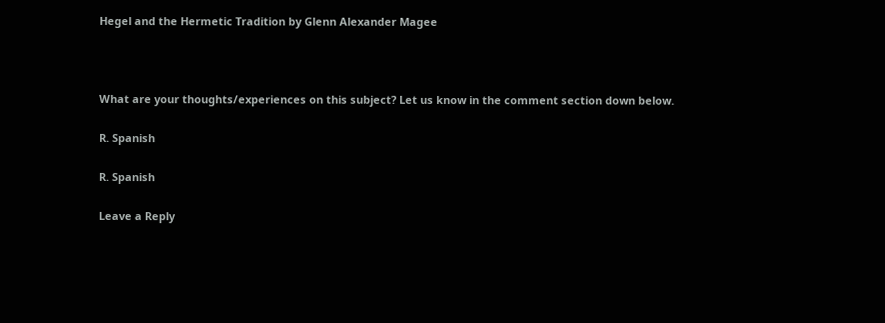Hegel and the Hermetic Tradition by Glenn Alexander Magee



What are your thoughts/experiences on this subject? Let us know in the comment section down below.

R. Spanish

R. Spanish

Leave a Reply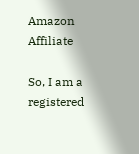Amazon Affiliate

So, I am a registered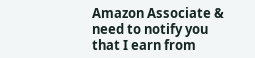Amazon Associate & need to notify you that I earn from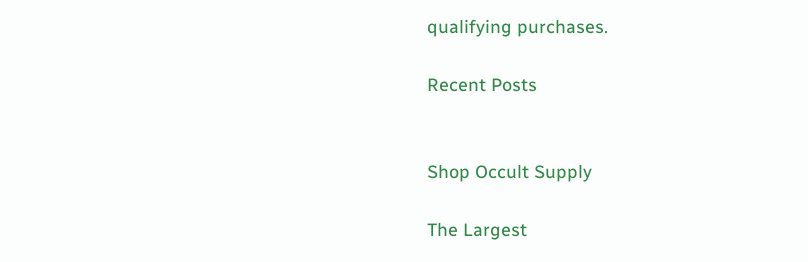qualifying purchases.

Recent Posts


Shop Occult Supply

The Largest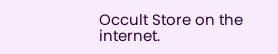Occult Store on the internet.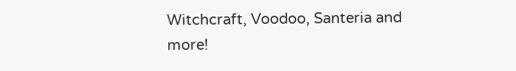Witchcraft, Voodoo, Santeria and more!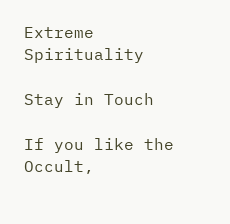Extreme Spirituality

Stay in Touch

If you like the Occult,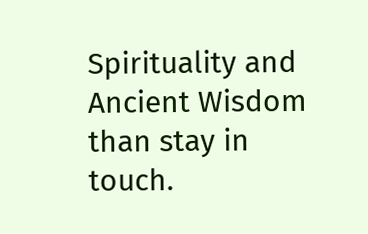Spirituality and Ancient Wisdom than stay in touch.